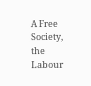A Free Society, the Labour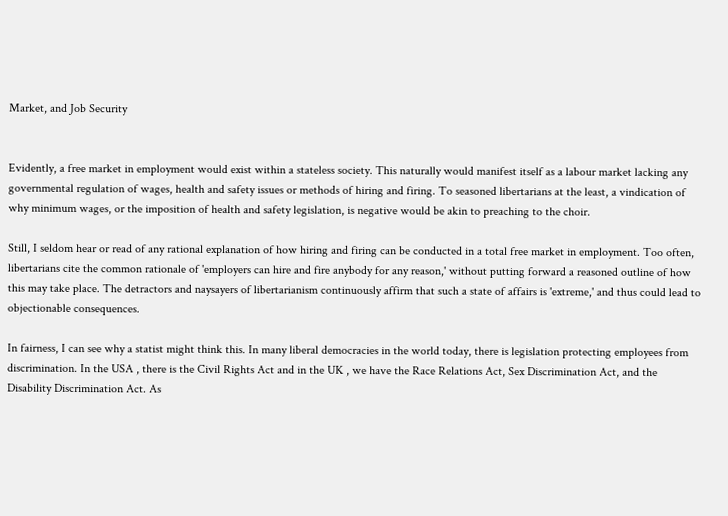Market, and Job Security


Evidently, a free market in employment would exist within a stateless society. This naturally would manifest itself as a labour market lacking any governmental regulation of wages, health and safety issues or methods of hiring and firing. To seasoned libertarians at the least, a vindication of why minimum wages, or the imposition of health and safety legislation, is negative would be akin to preaching to the choir.

Still, I seldom hear or read of any rational explanation of how hiring and firing can be conducted in a total free market in employment. Too often, libertarians cite the common rationale of 'employers can hire and fire anybody for any reason,' without putting forward a reasoned outline of how this may take place. The detractors and naysayers of libertarianism continuously affirm that such a state of affairs is 'extreme,' and thus could lead to objectionable consequences.

In fairness, I can see why a statist might think this. In many liberal democracies in the world today, there is legislation protecting employees from discrimination. In the USA , there is the Civil Rights Act and in the UK , we have the Race Relations Act, Sex Discrimination Act, and the Disability Discrimination Act. As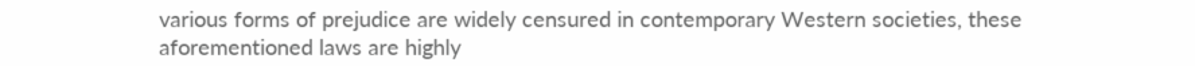various forms of prejudice are widely censured in contemporary Western societies, these aforementioned laws are highly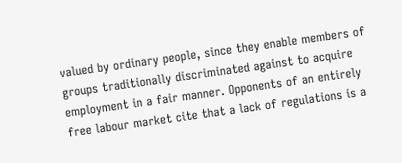valued by ordinary people, since they enable members of groups traditionally discriminated against to acquire employment in a fair manner. Opponents of an entirely free labour market cite that a lack of regulations is a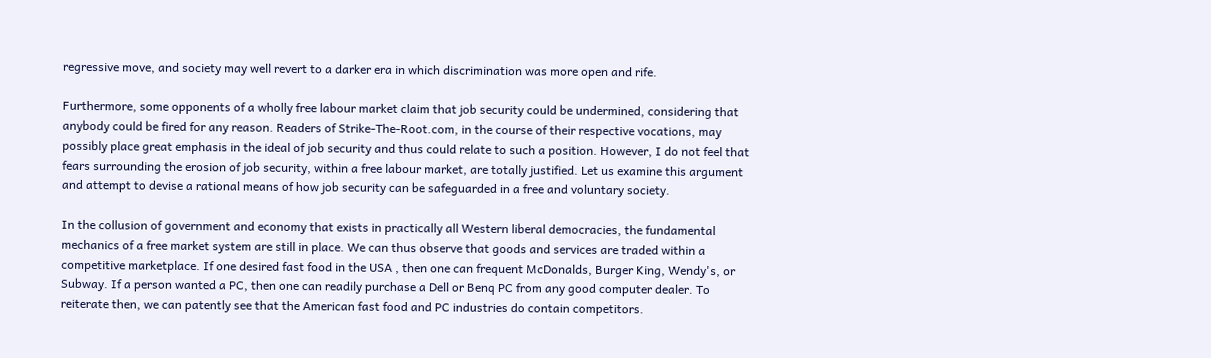regressive move, and society may well revert to a darker era in which discrimination was more open and rife.

Furthermore, some opponents of a wholly free labour market claim that job security could be undermined, considering that anybody could be fired for any reason. Readers of Strike-The-Root.com, in the course of their respective vocations, may possibly place great emphasis in the ideal of job security and thus could relate to such a position. However, I do not feel that fears surrounding the erosion of job security, within a free labour market, are totally justified. Let us examine this argument and attempt to devise a rational means of how job security can be safeguarded in a free and voluntary society.

In the collusion of government and economy that exists in practically all Western liberal democracies, the fundamental mechanics of a free market system are still in place. We can thus observe that goods and services are traded within a competitive marketplace. If one desired fast food in the USA , then one can frequent McDonalds, Burger King, Wendy's, or Subway. If a person wanted a PC, then one can readily purchase a Dell or Benq PC from any good computer dealer. To reiterate then, we can patently see that the American fast food and PC industries do contain competitors.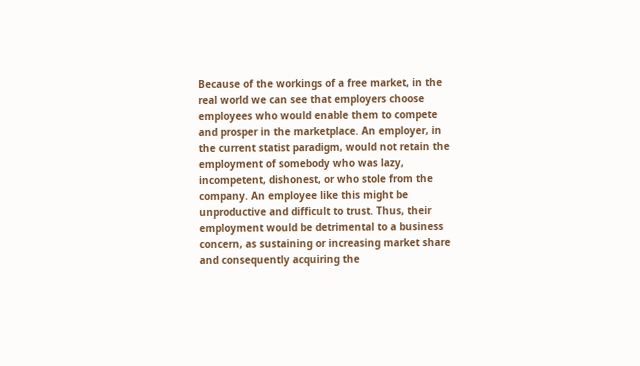Because of the workings of a free market, in the real world we can see that employers choose employees who would enable them to compete and prosper in the marketplace. An employer, in the current statist paradigm, would not retain the employment of somebody who was lazy, incompetent, dishonest, or who stole from the company. An employee like this might be unproductive and difficult to trust. Thus, their employment would be detrimental to a business concern, as sustaining or increasing market share and consequently acquiring the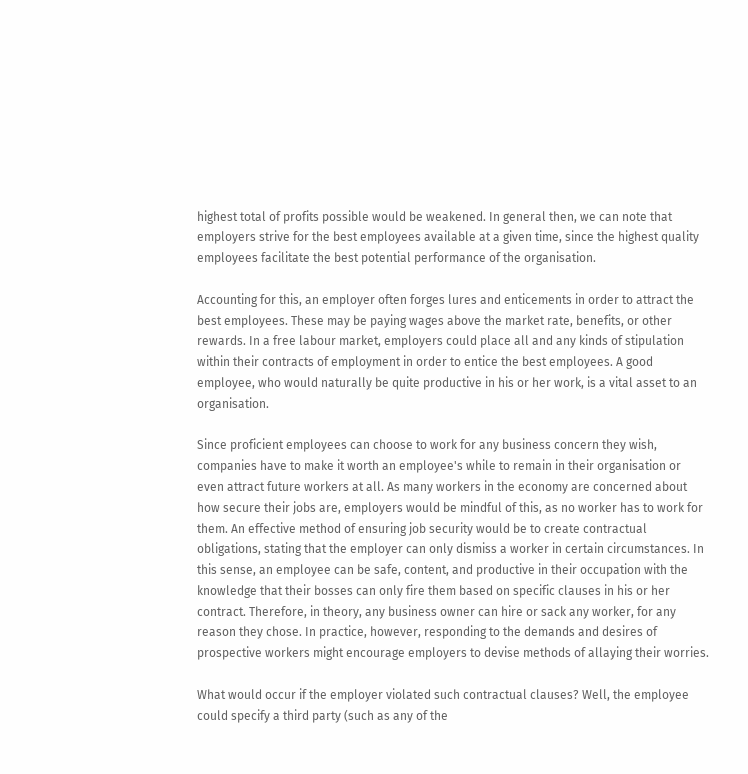highest total of profits possible would be weakened. In general then, we can note that employers strive for the best employees available at a given time, since the highest quality employees facilitate the best potential performance of the organisation.

Accounting for this, an employer often forges lures and enticements in order to attract the best employees. These may be paying wages above the market rate, benefits, or other rewards. In a free labour market, employers could place all and any kinds of stipulation within their contracts of employment in order to entice the best employees. A good employee, who would naturally be quite productive in his or her work, is a vital asset to an organisation.

Since proficient employees can choose to work for any business concern they wish, companies have to make it worth an employee's while to remain in their organisation or even attract future workers at all. As many workers in the economy are concerned about how secure their jobs are, employers would be mindful of this, as no worker has to work for them. An effective method of ensuring job security would be to create contractual obligations, stating that the employer can only dismiss a worker in certain circumstances. In this sense, an employee can be safe, content, and productive in their occupation with the knowledge that their bosses can only fire them based on specific clauses in his or her contract. Therefore, in theory, any business owner can hire or sack any worker, for any reason they chose. In practice, however, responding to the demands and desires of prospective workers might encourage employers to devise methods of allaying their worries.

What would occur if the employer violated such contractual clauses? Well, the employee could specify a third party (such as any of the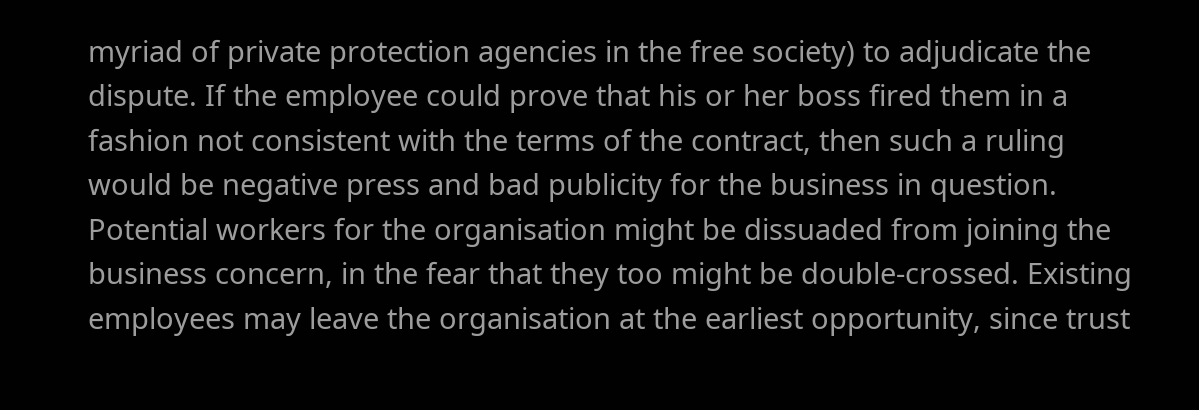myriad of private protection agencies in the free society) to adjudicate the dispute. If the employee could prove that his or her boss fired them in a fashion not consistent with the terms of the contract, then such a ruling would be negative press and bad publicity for the business in question. Potential workers for the organisation might be dissuaded from joining the business concern, in the fear that they too might be double-crossed. Existing employees may leave the organisation at the earliest opportunity, since trust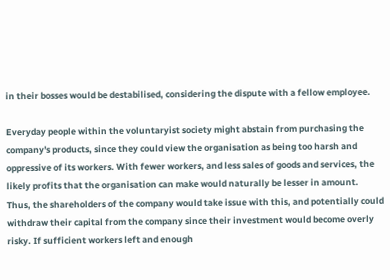in their bosses would be destabilised, considering the dispute with a fellow employee.

Everyday people within the voluntaryist society might abstain from purchasing the company's products, since they could view the organisation as being too harsh and oppressive of its workers. With fewer workers, and less sales of goods and services, the likely profits that the organisation can make would naturally be lesser in amount. Thus, the shareholders of the company would take issue with this, and potentially could withdraw their capital from the company since their investment would become overly risky. If sufficient workers left and enough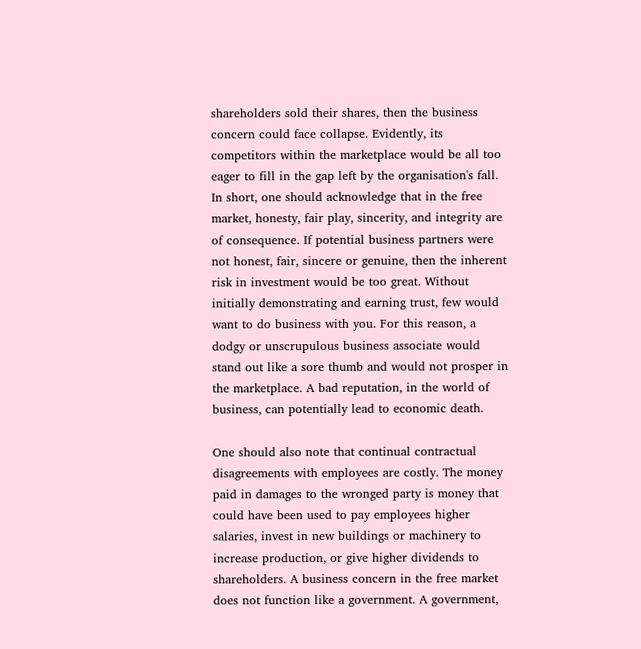shareholders sold their shares, then the business concern could face collapse. Evidently, its competitors within the marketplace would be all too eager to fill in the gap left by the organisation's fall. In short, one should acknowledge that in the free market, honesty, fair play, sincerity, and integrity are of consequence. If potential business partners were not honest, fair, sincere or genuine, then the inherent risk in investment would be too great. Without initially demonstrating and earning trust, few would want to do business with you. For this reason, a dodgy or unscrupulous business associate would stand out like a sore thumb and would not prosper in the marketplace. A bad reputation, in the world of business, can potentially lead to economic death.

One should also note that continual contractual disagreements with employees are costly. The money paid in damages to the wronged party is money that could have been used to pay employees higher salaries, invest in new buildings or machinery to increase production, or give higher dividends to shareholders. A business concern in the free market does not function like a government. A government,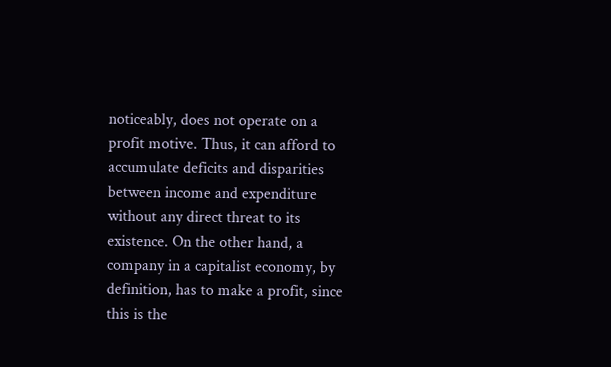noticeably, does not operate on a profit motive. Thus, it can afford to accumulate deficits and disparities between income and expenditure without any direct threat to its existence. On the other hand, a company in a capitalist economy, by definition, has to make a profit, since this is the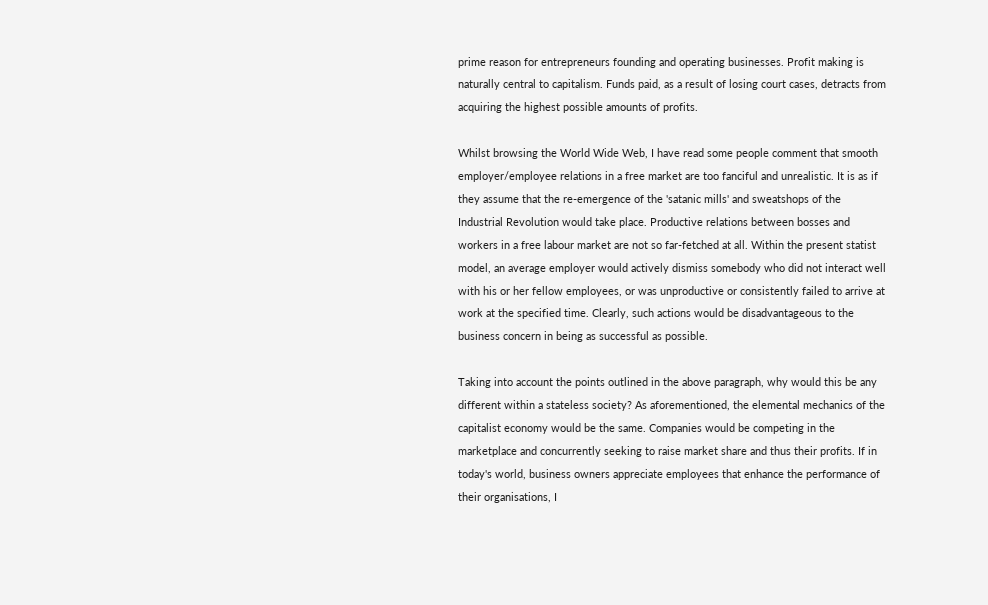prime reason for entrepreneurs founding and operating businesses. Profit making is naturally central to capitalism. Funds paid, as a result of losing court cases, detracts from acquiring the highest possible amounts of profits.

Whilst browsing the World Wide Web, I have read some people comment that smooth employer/employee relations in a free market are too fanciful and unrealistic. It is as if they assume that the re-emergence of the 'satanic mills' and sweatshops of the Industrial Revolution would take place. Productive relations between bosses and workers in a free labour market are not so far-fetched at all. Within the present statist model, an average employer would actively dismiss somebody who did not interact well with his or her fellow employees, or was unproductive or consistently failed to arrive at work at the specified time. Clearly, such actions would be disadvantageous to the business concern in being as successful as possible.

Taking into account the points outlined in the above paragraph, why would this be any different within a stateless society? As aforementioned, the elemental mechanics of the capitalist economy would be the same. Companies would be competing in the marketplace and concurrently seeking to raise market share and thus their profits. If in today's world, business owners appreciate employees that enhance the performance of their organisations, I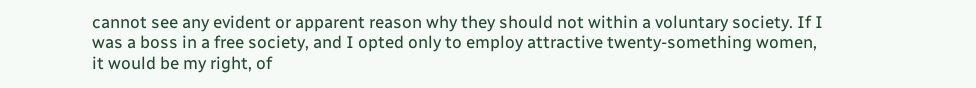cannot see any evident or apparent reason why they should not within a voluntary society. If I was a boss in a free society, and I opted only to employ attractive twenty-something women, it would be my right, of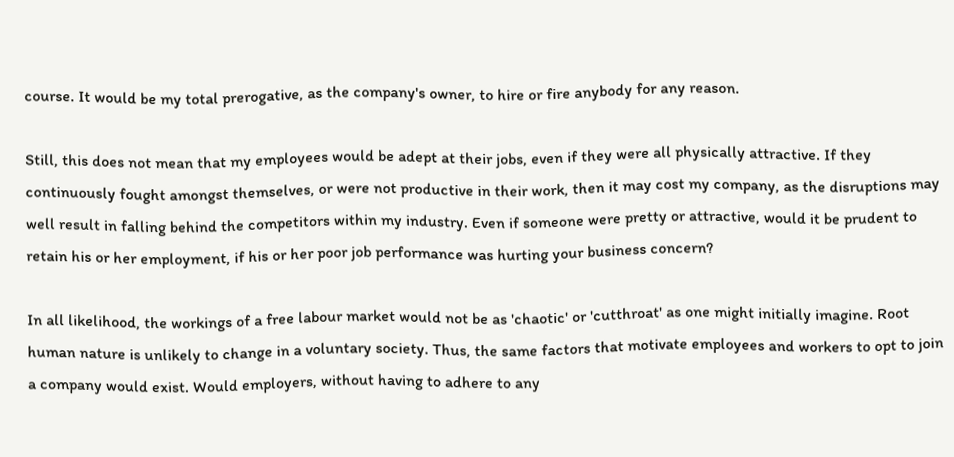course. It would be my total prerogative, as the company's owner, to hire or fire anybody for any reason.

Still, this does not mean that my employees would be adept at their jobs, even if they were all physically attractive. If they continuously fought amongst themselves, or were not productive in their work, then it may cost my company, as the disruptions may well result in falling behind the competitors within my industry. Even if someone were pretty or attractive, would it be prudent to retain his or her employment, if his or her poor job performance was hurting your business concern?

In all likelihood, the workings of a free labour market would not be as 'chaotic' or 'cutthroat' as one might initially imagine. Root human nature is unlikely to change in a voluntary society. Thus, the same factors that motivate employees and workers to opt to join a company would exist. Would employers, without having to adhere to any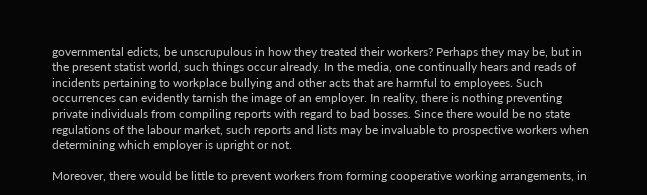governmental edicts, be unscrupulous in how they treated their workers? Perhaps they may be, but in the present statist world, such things occur already. In the media, one continually hears and reads of incidents pertaining to workplace bullying and other acts that are harmful to employees. Such occurrences can evidently tarnish the image of an employer. In reality, there is nothing preventing private individuals from compiling reports with regard to bad bosses. Since there would be no state regulations of the labour market, such reports and lists may be invaluable to prospective workers when determining which employer is upright or not.

Moreover, there would be little to prevent workers from forming cooperative working arrangements, in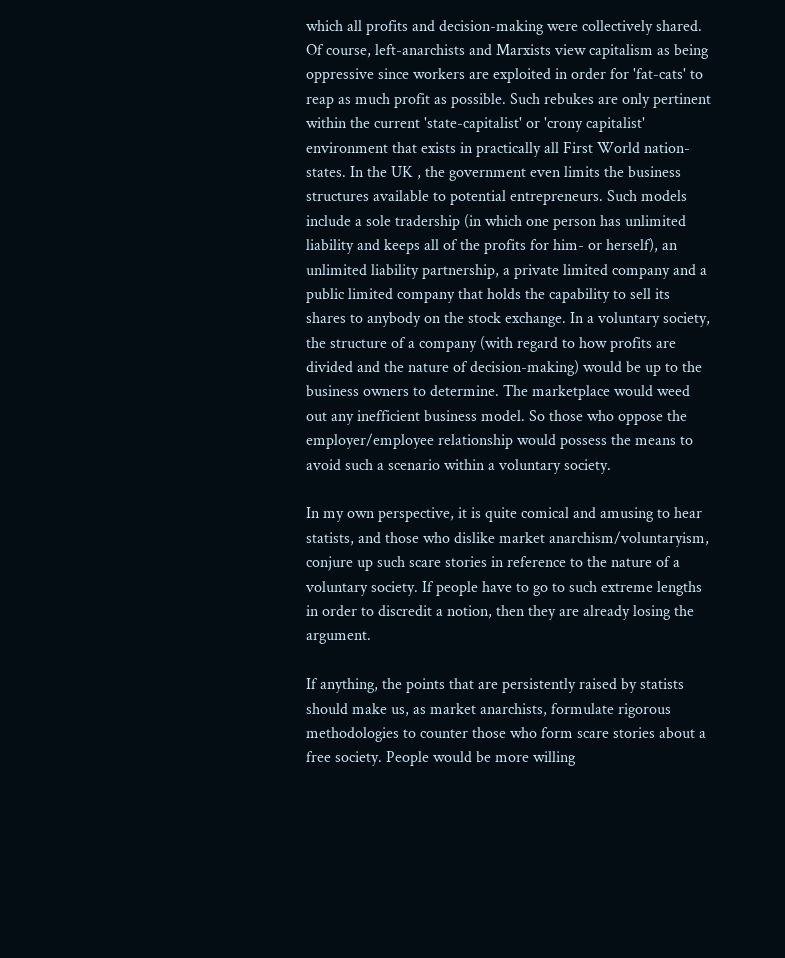which all profits and decision-making were collectively shared. Of course, left-anarchists and Marxists view capitalism as being oppressive since workers are exploited in order for 'fat-cats' to reap as much profit as possible. Such rebukes are only pertinent within the current 'state-capitalist' or 'crony capitalist' environment that exists in practically all First World nation-states. In the UK , the government even limits the business structures available to potential entrepreneurs. Such models include a sole tradership (in which one person has unlimited liability and keeps all of the profits for him- or herself), an unlimited liability partnership, a private limited company and a public limited company that holds the capability to sell its shares to anybody on the stock exchange. In a voluntary society, the structure of a company (with regard to how profits are divided and the nature of decision-making) would be up to the business owners to determine. The marketplace would weed out any inefficient business model. So those who oppose the employer/employee relationship would possess the means to avoid such a scenario within a voluntary society.

In my own perspective, it is quite comical and amusing to hear statists, and those who dislike market anarchism/voluntaryism, conjure up such scare stories in reference to the nature of a voluntary society. If people have to go to such extreme lengths in order to discredit a notion, then they are already losing the argument.

If anything, the points that are persistently raised by statists should make us, as market anarchists, formulate rigorous methodologies to counter those who form scare stories about a free society. People would be more willing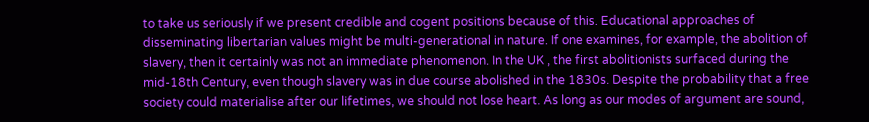to take us seriously if we present credible and cogent positions because of this. Educational approaches of disseminating libertarian values might be multi-generational in nature. If one examines, for example, the abolition of slavery, then it certainly was not an immediate phenomenon. In the UK , the first abolitionists surfaced during the mid-18th Century, even though slavery was in due course abolished in the 1830s. Despite the probability that a free society could materialise after our lifetimes, we should not lose heart. As long as our modes of argument are sound,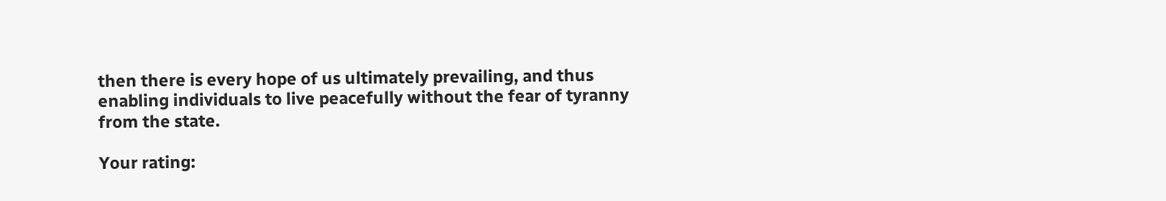then there is every hope of us ultimately prevailing, and thus enabling individuals to live peacefully without the fear of tyranny from the state.

Your rating: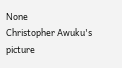None
Christopher Awuku's picture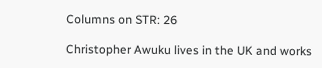Columns on STR: 26

Christopher Awuku lives in the UK and works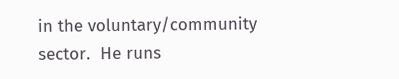in the voluntary/community sector.  He runs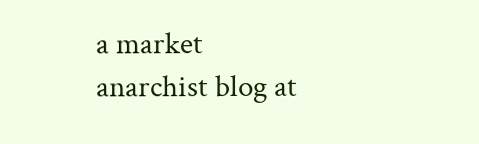a market anarchist blog at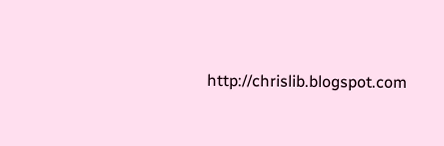http://chrislib.blogspot.com